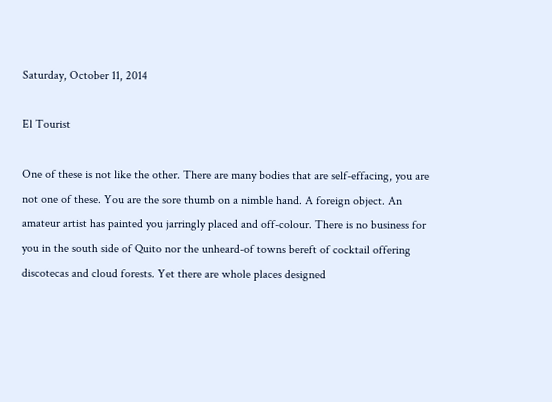Saturday, October 11, 2014

El Tourist

One of these is not like the other. There are many bodies that are self-effacing, you are not one of these. You are the sore thumb on a nimble hand. A foreign object. An amateur artist has painted you jarringly placed and off-colour. There is no business for you in the south side of Quito nor the unheard-of towns bereft of cocktail offering discotecas and cloud forests. Yet there are whole places designed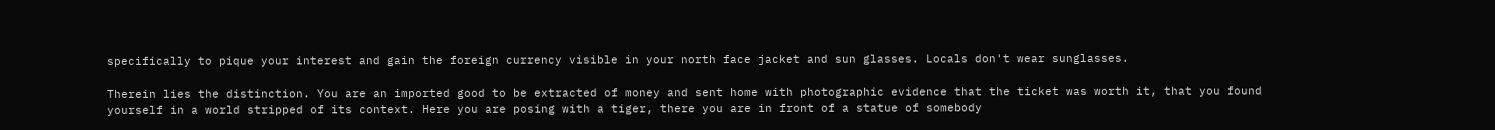specifically to pique your interest and gain the foreign currency visible in your north face jacket and sun glasses. Locals don't wear sunglasses.

Therein lies the distinction. You are an imported good to be extracted of money and sent home with photographic evidence that the ticket was worth it, that you found yourself in a world stripped of its context. Here you are posing with a tiger, there you are in front of a statue of somebody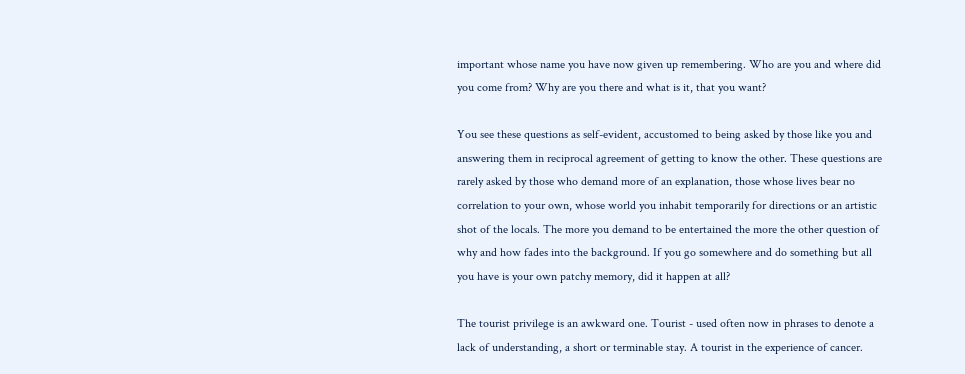important whose name you have now given up remembering. Who are you and where did you come from? Why are you there and what is it, that you want?

You see these questions as self-evident, accustomed to being asked by those like you and answering them in reciprocal agreement of getting to know the other. These questions are rarely asked by those who demand more of an explanation, those whose lives bear no correlation to your own, whose world you inhabit temporarily for directions or an artistic shot of the locals. The more you demand to be entertained the more the other question of why and how fades into the background. If you go somewhere and do something but all you have is your own patchy memory, did it happen at all?

The tourist privilege is an awkward one. Tourist - used often now in phrases to denote a lack of understanding, a short or terminable stay. A tourist in the experience of cancer.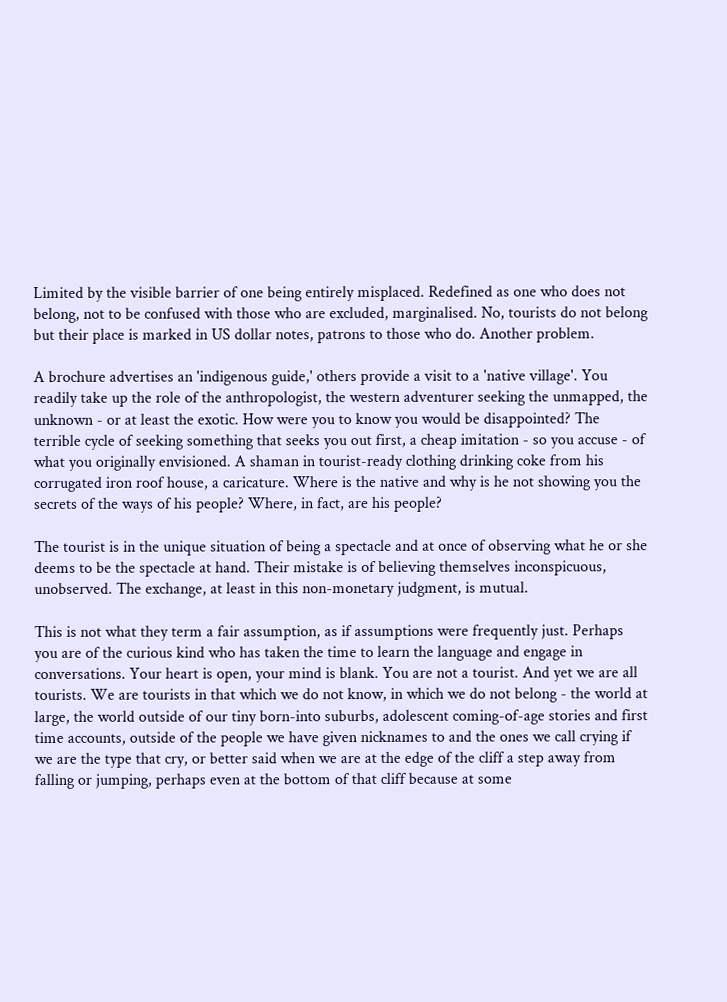Limited by the visible barrier of one being entirely misplaced. Redefined as one who does not belong, not to be confused with those who are excluded, marginalised. No, tourists do not belong but their place is marked in US dollar notes, patrons to those who do. Another problem.

A brochure advertises an 'indigenous guide,' others provide a visit to a 'native village'. You readily take up the role of the anthropologist, the western adventurer seeking the unmapped, the unknown - or at least the exotic. How were you to know you would be disappointed? The terrible cycle of seeking something that seeks you out first, a cheap imitation - so you accuse - of what you originally envisioned. A shaman in tourist-ready clothing drinking coke from his corrugated iron roof house, a caricature. Where is the native and why is he not showing you the secrets of the ways of his people? Where, in fact, are his people?

The tourist is in the unique situation of being a spectacle and at once of observing what he or she deems to be the spectacle at hand. Their mistake is of believing themselves inconspicuous, unobserved. The exchange, at least in this non-monetary judgment, is mutual.

This is not what they term a fair assumption, as if assumptions were frequently just. Perhaps you are of the curious kind who has taken the time to learn the language and engage in conversations. Your heart is open, your mind is blank. You are not a tourist. And yet we are all tourists. We are tourists in that which we do not know, in which we do not belong - the world at large, the world outside of our tiny born-into suburbs, adolescent coming-of-age stories and first time accounts, outside of the people we have given nicknames to and the ones we call crying if we are the type that cry, or better said when we are at the edge of the cliff a step away from falling or jumping, perhaps even at the bottom of that cliff because at some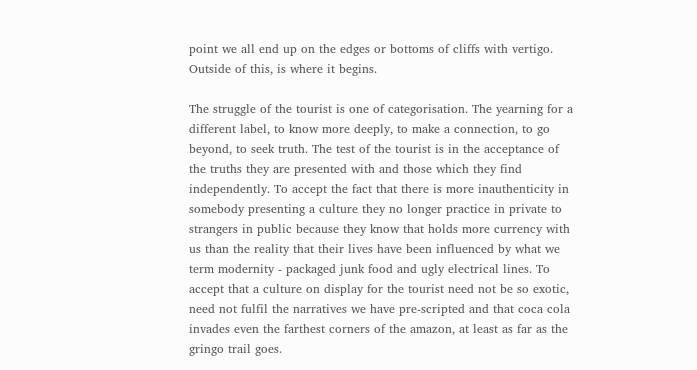point we all end up on the edges or bottoms of cliffs with vertigo. Outside of this, is where it begins.

The struggle of the tourist is one of categorisation. The yearning for a different label, to know more deeply, to make a connection, to go beyond, to seek truth. The test of the tourist is in the acceptance of the truths they are presented with and those which they find independently. To accept the fact that there is more inauthenticity in somebody presenting a culture they no longer practice in private to strangers in public because they know that holds more currency with us than the reality that their lives have been influenced by what we term modernity - packaged junk food and ugly electrical lines. To accept that a culture on display for the tourist need not be so exotic, need not fulfil the narratives we have pre-scripted and that coca cola invades even the farthest corners of the amazon, at least as far as the gringo trail goes.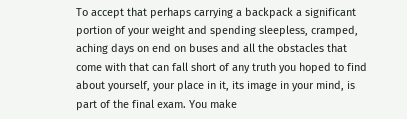To accept that perhaps carrying a backpack a significant portion of your weight and spending sleepless, cramped, aching days on end on buses and all the obstacles that come with that can fall short of any truth you hoped to find about yourself, your place in it, its image in your mind, is part of the final exam. You make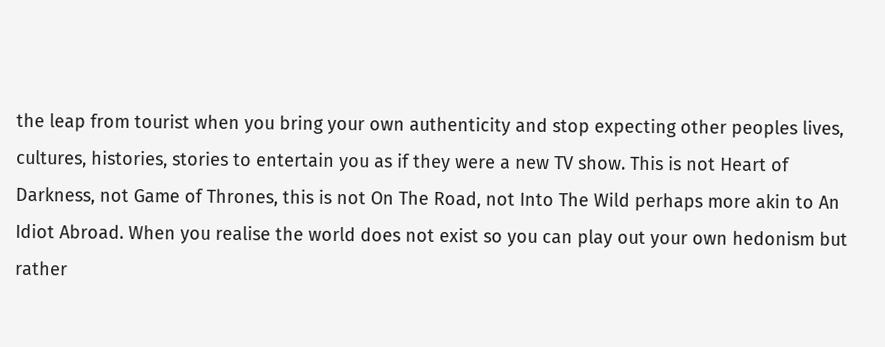the leap from tourist when you bring your own authenticity and stop expecting other peoples lives, cultures, histories, stories to entertain you as if they were a new TV show. This is not Heart of Darkness, not Game of Thrones, this is not On The Road, not Into The Wild perhaps more akin to An Idiot Abroad. When you realise the world does not exist so you can play out your own hedonism but rather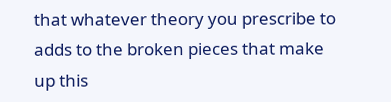that whatever theory you prescribe to adds to the broken pieces that make up this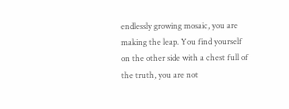endlessly growing mosaic, you are making the leap. You find yourself on the other side with a chest full of the truth, you are not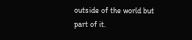outside of the world but part of it.